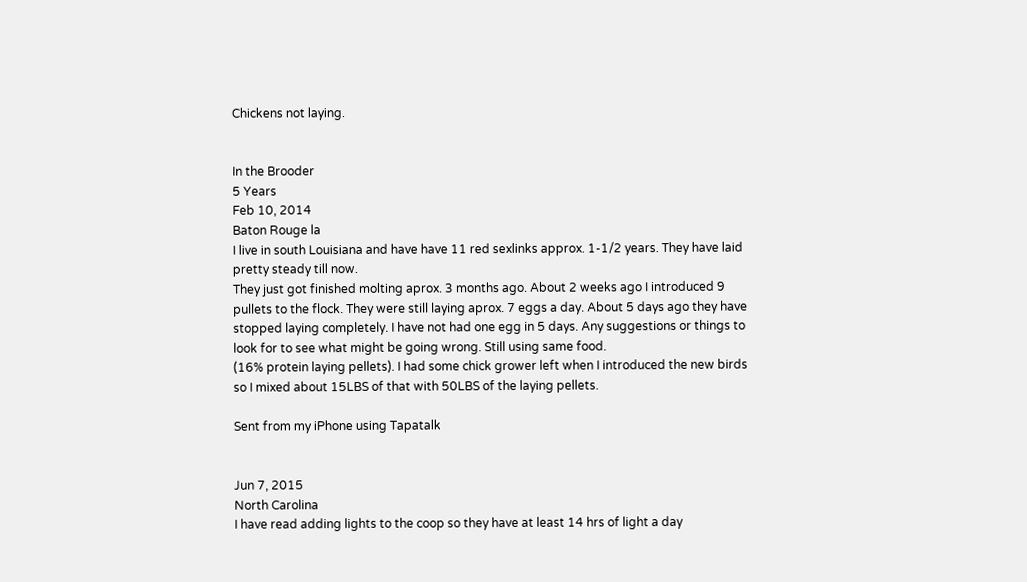Chickens not laying.


In the Brooder
5 Years
Feb 10, 2014
Baton Rouge la
I live in south Louisiana and have have 11 red sexlinks approx. 1-1/2 years. They have laid pretty steady till now.
They just got finished molting aprox. 3 months ago. About 2 weeks ago I introduced 9 pullets to the flock. They were still laying aprox. 7 eggs a day. About 5 days ago they have stopped laying completely. I have not had one egg in 5 days. Any suggestions or things to look for to see what might be going wrong. Still using same food.
(16% protein laying pellets). I had some chick grower left when I introduced the new birds so I mixed about 15LBS of that with 50LBS of the laying pellets.

Sent from my iPhone using Tapatalk


Jun 7, 2015
North Carolina
I have read adding lights to the coop so they have at least 14 hrs of light a day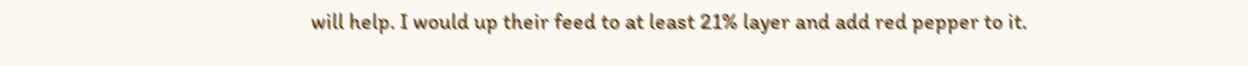will help. I would up their feed to at least 21% layer and add red pepper to it.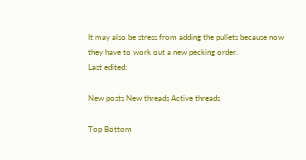It may also be stress from adding the pullets because now they have to work out a new pecking order.
Last edited:

New posts New threads Active threads

Top Bottom